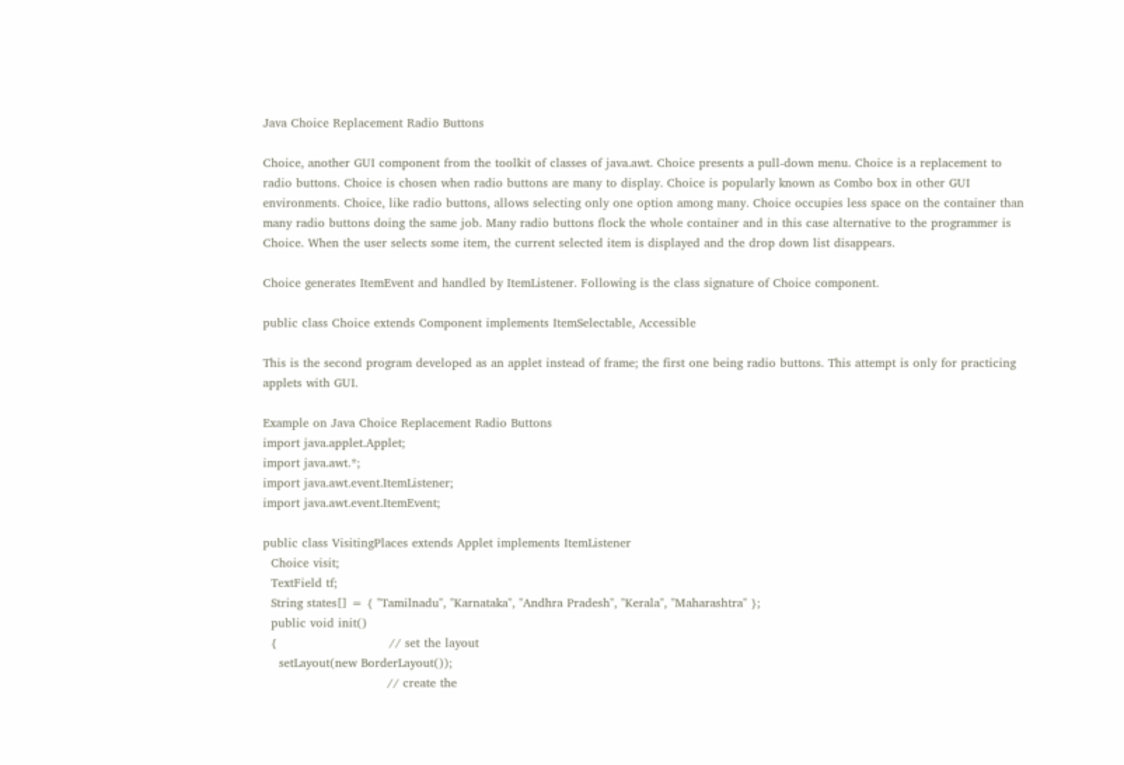Java Choice Replacement Radio Buttons

Choice, another GUI component from the toolkit of classes of java.awt. Choice presents a pull-down menu. Choice is a replacement to radio buttons. Choice is chosen when radio buttons are many to display. Choice is popularly known as Combo box in other GUI environments. Choice, like radio buttons, allows selecting only one option among many. Choice occupies less space on the container than many radio buttons doing the same job. Many radio buttons flock the whole container and in this case alternative to the programmer is Choice. When the user selects some item, the current selected item is displayed and the drop down list disappears.

Choice generates ItemEvent and handled by ItemListener. Following is the class signature of Choice component.

public class Choice extends Component implements ItemSelectable, Accessible

This is the second program developed as an applet instead of frame; the first one being radio buttons. This attempt is only for practicing applets with GUI.

Example on Java Choice Replacement Radio Buttons
import java.applet.Applet;
import java.awt.*;
import java.awt.event.ItemListener;
import java.awt.event.ItemEvent;

public class VisitingPlaces extends Applet implements ItemListener
  Choice visit;
  TextField tf;
  String states[] = { "Tamilnadu", "Karnataka", "Andhra Pradesh", "Kerala", "Maharashtra" };
  public void init()
  {                            // set the layout
    setLayout(new BorderLayout());
                               // create the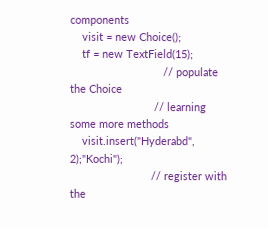components
    visit = new Choice();
    tf = new TextField(15);
                               // populate the Choice
                            // learning some more methods
    visit.insert("Hyderabd", 2);"Kochi");
                           // register with the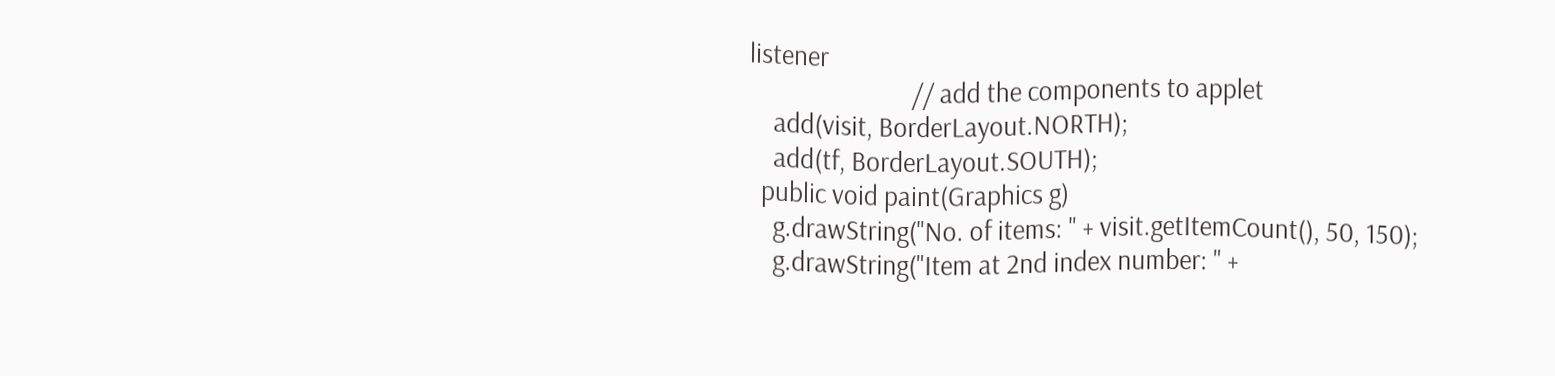listener
                           // add the components to applet
    add(visit, BorderLayout.NORTH);
    add(tf, BorderLayout.SOUTH);
  public void paint(Graphics g)
    g.drawString("No. of items: " + visit.getItemCount(), 50, 150);
    g.drawString("Item at 2nd index number: " +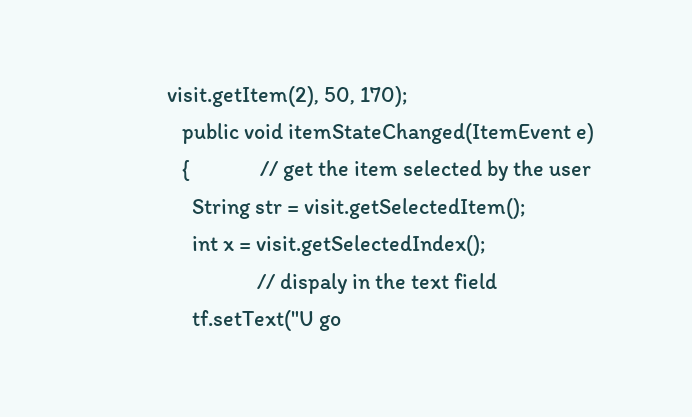visit.getItem(2), 50, 170);
   public void itemStateChanged(ItemEvent e)
   {              // get the item selected by the user
     String str = visit.getSelectedItem();
     int x = visit.getSelectedIndex();
                  // dispaly in the text field
     tf.setText("U go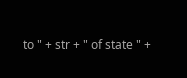to " + str + " of state " +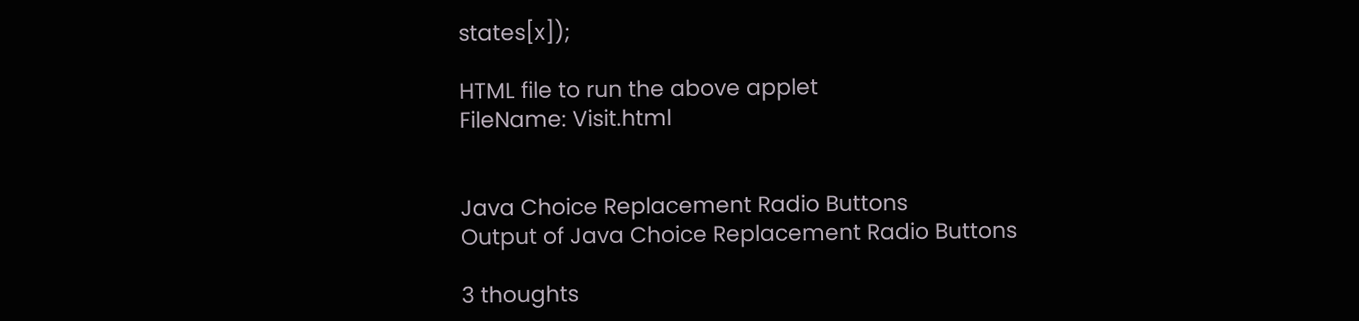states[x]);

HTML file to run the above applet
FileName: Visit.html


Java Choice Replacement Radio Buttons
Output of Java Choice Replacement Radio Buttons

3 thoughts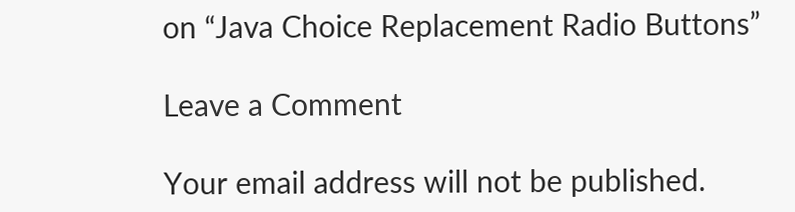on “Java Choice Replacement Radio Buttons”

Leave a Comment

Your email address will not be published.